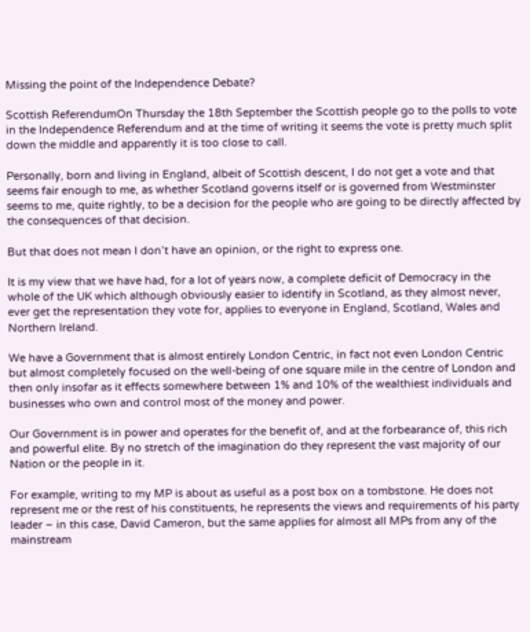Missing the point of the Independence Debate?

Scottish ReferendumOn Thursday the 18th September the Scottish people go to the polls to vote in the Independence Referendum and at the time of writing it seems the vote is pretty much split down the middle and apparently it is too close to call.

Personally, born and living in England, albeit of Scottish descent, I do not get a vote and that seems fair enough to me, as whether Scotland governs itself or is governed from Westminster seems to me, quite rightly, to be a decision for the people who are going to be directly affected by the consequences of that decision.

But that does not mean I don’t have an opinion, or the right to express one.

It is my view that we have had, for a lot of years now, a complete deficit of Democracy in the whole of the UK which although obviously easier to identify in Scotland, as they almost never, ever get the representation they vote for, applies to everyone in England, Scotland, Wales and Northern Ireland.

We have a Government that is almost entirely London Centric, in fact not even London Centric but almost completely focused on the well-being of one square mile in the centre of London and then only insofar as it effects somewhere between 1% and 10% of the wealthiest individuals and businesses who own and control most of the money and power.

Our Government is in power and operates for the benefit of, and at the forbearance of, this rich and powerful elite. By no stretch of the imagination do they represent the vast majority of our Nation or the people in it.

For example, writing to my MP is about as useful as a post box on a tombstone. He does not represent me or the rest of his constituents, he represents the views and requirements of his party leader – in this case, David Cameron, but the same applies for almost all MPs from any of the mainstream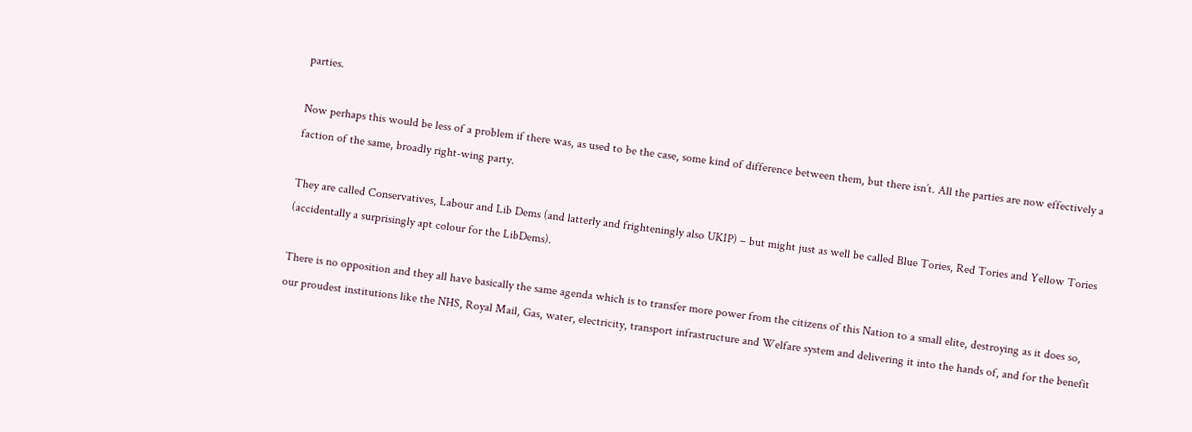parties.

Now perhaps this would be less of a problem if there was, as used to be the case, some kind of difference between them, but there isn’t. All the parties are now effectively a faction of the same, broadly right-wing party.

They are called Conservatives, Labour and Lib Dems (and latterly and frighteningly also UKIP) – but might just as well be called Blue Tories, Red Tories and Yellow Tories (accidentally a surprisingly apt colour for the LibDems).

There is no opposition and they all have basically the same agenda which is to transfer more power from the citizens of this Nation to a small elite, destroying as it does so, our proudest institutions like the NHS, Royal Mail, Gas, water, electricity, transport infrastructure and Welfare system and delivering it into the hands of, and for the benefit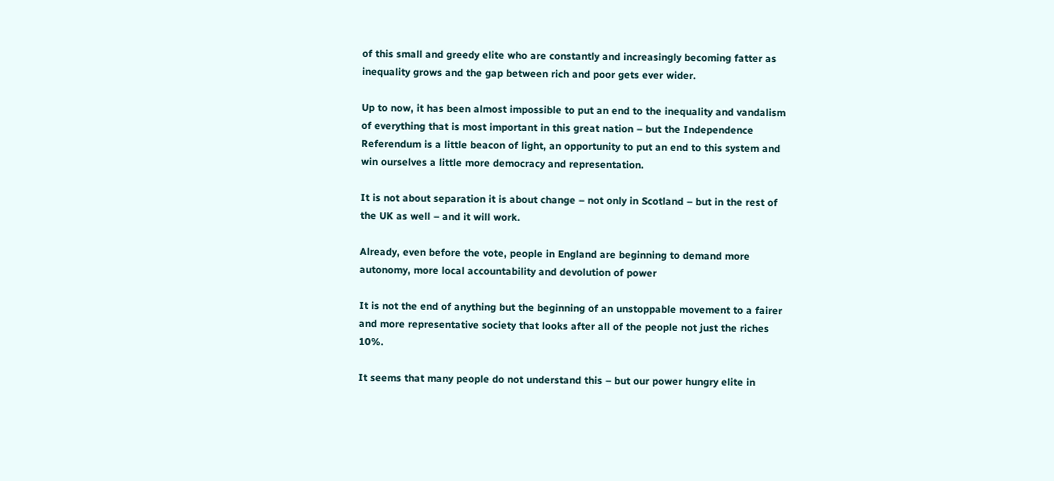of this small and greedy elite who are constantly and increasingly becoming fatter as inequality grows and the gap between rich and poor gets ever wider.

Up to now, it has been almost impossible to put an end to the inequality and vandalism of everything that is most important in this great nation – but the Independence Referendum is a little beacon of light, an opportunity to put an end to this system and win ourselves a little more democracy and representation.

It is not about separation it is about change – not only in Scotland – but in the rest of the UK as well – and it will work.

Already, even before the vote, people in England are beginning to demand more autonomy, more local accountability and devolution of power

It is not the end of anything but the beginning of an unstoppable movement to a fairer and more representative society that looks after all of the people not just the riches 10%.

It seems that many people do not understand this – but our power hungry elite in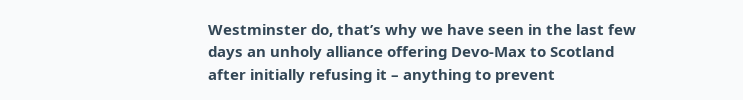Westminster do, that’s why we have seen in the last few days an unholy alliance offering Devo-Max to Scotland after initially refusing it – anything to prevent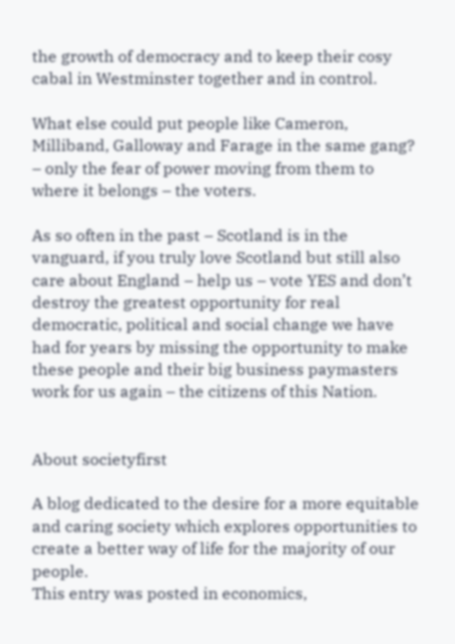the growth of democracy and to keep their cosy cabal in Westminster together and in control.

What else could put people like Cameron, Milliband, Galloway and Farage in the same gang? – only the fear of power moving from them to where it belongs – the voters.

As so often in the past – Scotland is in the vanguard, if you truly love Scotland but still also care about England – help us – vote YES and don’t destroy the greatest opportunity for real democratic, political and social change we have had for years by missing the opportunity to make these people and their big business paymasters work for us again – the citizens of this Nation.


About societyfirst

A blog dedicated to the desire for a more equitable and caring society which explores opportunities to create a better way of life for the majority of our people.
This entry was posted in economics,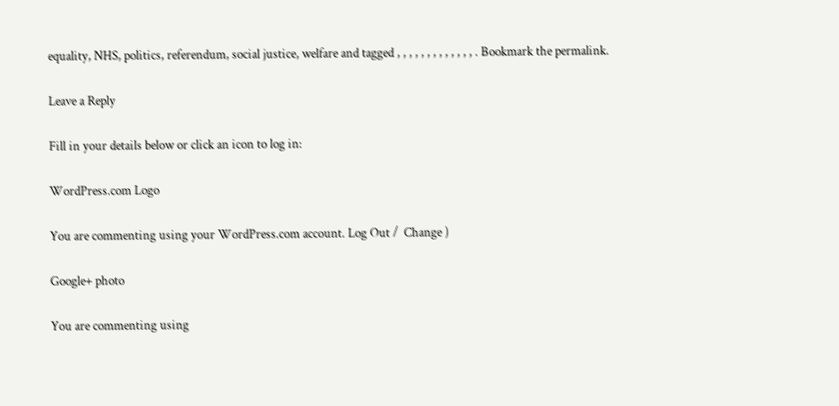equality, NHS, politics, referendum, social justice, welfare and tagged , , , , , , , , , , , , , . Bookmark the permalink.

Leave a Reply

Fill in your details below or click an icon to log in:

WordPress.com Logo

You are commenting using your WordPress.com account. Log Out /  Change )

Google+ photo

You are commenting using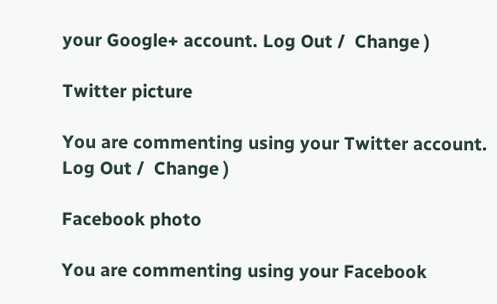your Google+ account. Log Out /  Change )

Twitter picture

You are commenting using your Twitter account. Log Out /  Change )

Facebook photo

You are commenting using your Facebook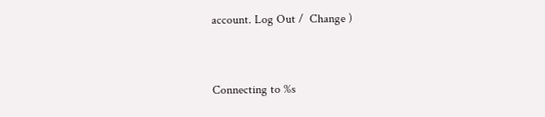account. Log Out /  Change )


Connecting to %s